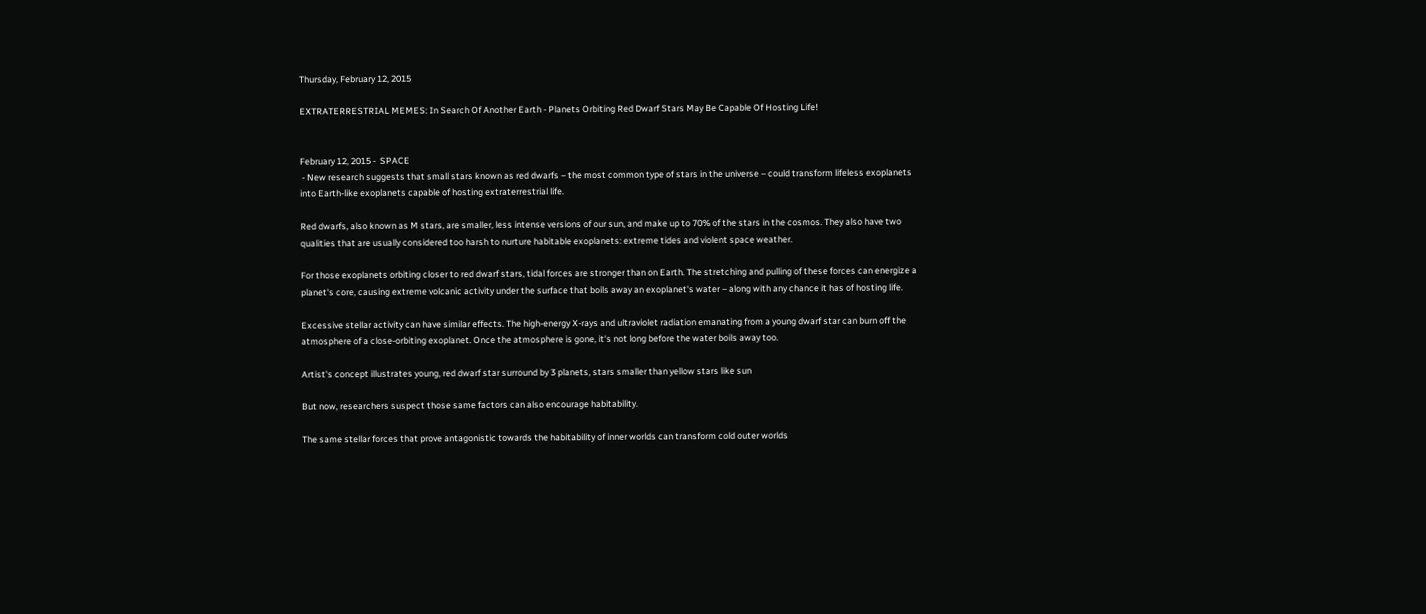Thursday, February 12, 2015

EXTRATERRESTRIAL MEMES: In Search Of Another Earth - Planets Orbiting Red Dwarf Stars May Be Capable Of Hosting Life!


February 12, 2015 -  SPACE
 - New research suggests that small stars known as red dwarfs – the most common type of stars in the universe – could transform lifeless exoplanets into Earth-like exoplanets capable of hosting extraterrestrial life.

Red dwarfs, also known as M stars, are smaller, less intense versions of our sun, and make up to 70% of the stars in the cosmos. They also have two qualities that are usually considered too harsh to nurture habitable exoplanets: extreme tides and violent space weather.

For those exoplanets orbiting closer to red dwarf stars, tidal forces are stronger than on Earth. The stretching and pulling of these forces can energize a planet's core, causing extreme volcanic activity under the surface that boils away an exoplanet's water – along with any chance it has of hosting life.

Excessive stellar activity can have similar effects. The high-energy X-rays and ultraviolet radiation emanating from a young dwarf star can burn off the atmosphere of a close-orbiting exoplanet. Once the atmosphere is gone, it's not long before the water boils away too.

Artist's concept illustrates young, red dwarf star surround by 3 planets, stars smaller than yellow stars like sun

But now, researchers suspect those same factors can also encourage habitability.

The same stellar forces that prove antagonistic towards the habitability of inner worlds can transform cold outer worlds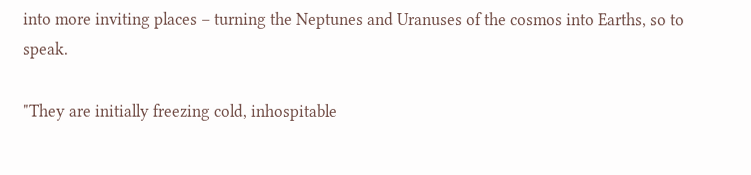into more inviting places – turning the Neptunes and Uranuses of the cosmos into Earths, so to speak.

"They are initially freezing cold, inhospitable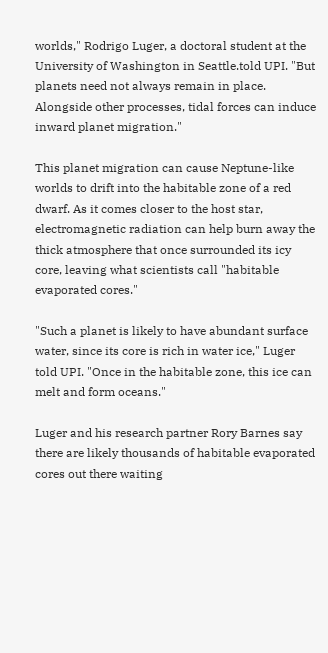worlds," Rodrigo Luger, a doctoral student at the University of Washington in Seattle.told UPI. "But planets need not always remain in place. Alongside other processes, tidal forces can induce inward planet migration."

This planet migration can cause Neptune-like worlds to drift into the habitable zone of a red dwarf. As it comes closer to the host star, electromagnetic radiation can help burn away the thick atmosphere that once surrounded its icy core, leaving what scientists call "habitable evaporated cores."

"Such a planet is likely to have abundant surface water, since its core is rich in water ice," Luger told UPI. "Once in the habitable zone, this ice can melt and form oceans."

Luger and his research partner Rory Barnes say there are likely thousands of habitable evaporated cores out there waiting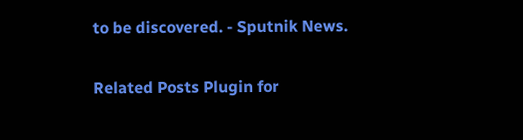to be discovered. - Sputnik News.

Related Posts Plugin for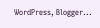WordPress, Blogger...